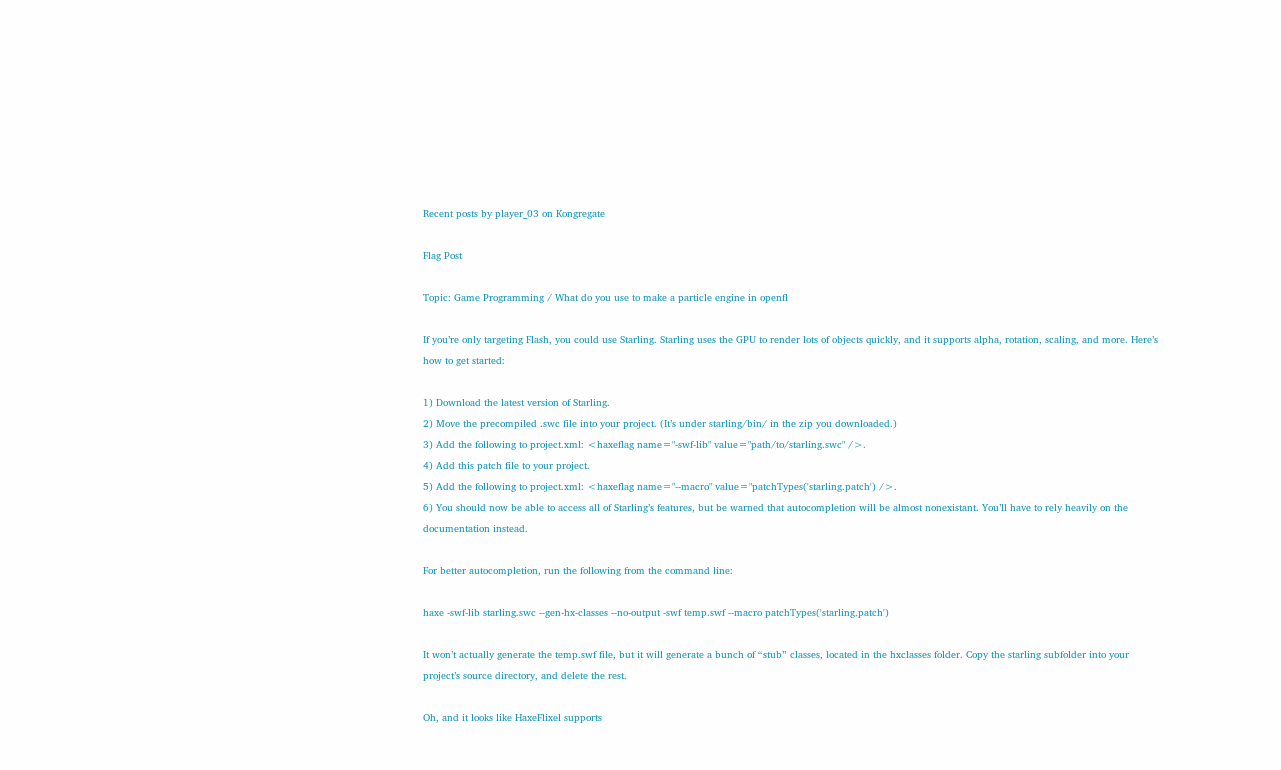Recent posts by player_03 on Kongregate

Flag Post

Topic: Game Programming / What do you use to make a particle engine in openfl

If you’re only targeting Flash, you could use Starling. Starling uses the GPU to render lots of objects quickly, and it supports alpha, rotation, scaling, and more. Here’s how to get started:

1) Download the latest version of Starling.
2) Move the precompiled .swc file into your project. (It’s under starling/bin/ in the zip you downloaded.)
3) Add the following to project.xml: <haxeflag name="-swf-lib" value="path/to/starling.swc" />.
4) Add this patch file to your project.
5) Add the following to project.xml: <haxeflag name="--macro" value="patchTypes('starling.patch') />.
6) You should now be able to access all of Starling’s features, but be warned that autocompletion will be almost nonexistant. You’ll have to rely heavily on the documentation instead.

For better autocompletion, run the following from the command line:

haxe -swf-lib starling.swc --gen-hx-classes --no-output -swf temp.swf --macro patchTypes('starling.patch')

It won’t actually generate the temp.swf file, but it will generate a bunch of “stub” classes, located in the hxclasses folder. Copy the starling subfolder into your project’s source directory, and delete the rest.

Oh, and it looks like HaxeFlixel supports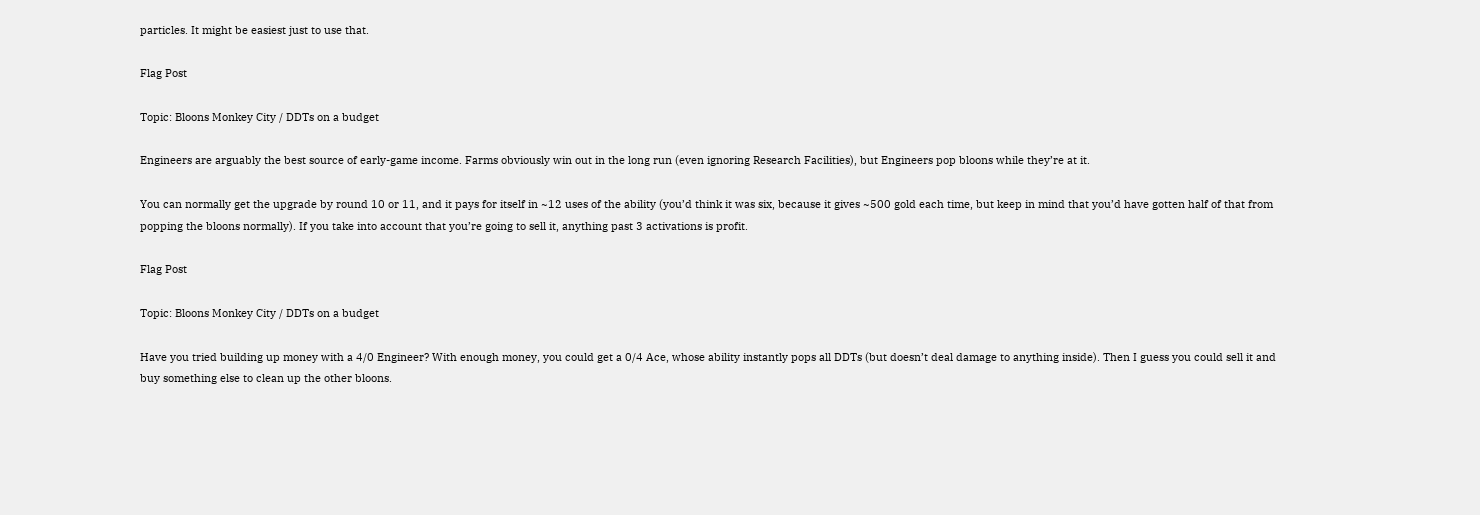particles. It might be easiest just to use that.

Flag Post

Topic: Bloons Monkey City / DDTs on a budget

Engineers are arguably the best source of early-game income. Farms obviously win out in the long run (even ignoring Research Facilities), but Engineers pop bloons while they’re at it.

You can normally get the upgrade by round 10 or 11, and it pays for itself in ~12 uses of the ability (you’d think it was six, because it gives ~500 gold each time, but keep in mind that you’d have gotten half of that from popping the bloons normally). If you take into account that you’re going to sell it, anything past 3 activations is profit.

Flag Post

Topic: Bloons Monkey City / DDTs on a budget

Have you tried building up money with a 4/0 Engineer? With enough money, you could get a 0/4 Ace, whose ability instantly pops all DDTs (but doesn’t deal damage to anything inside). Then I guess you could sell it and buy something else to clean up the other bloons.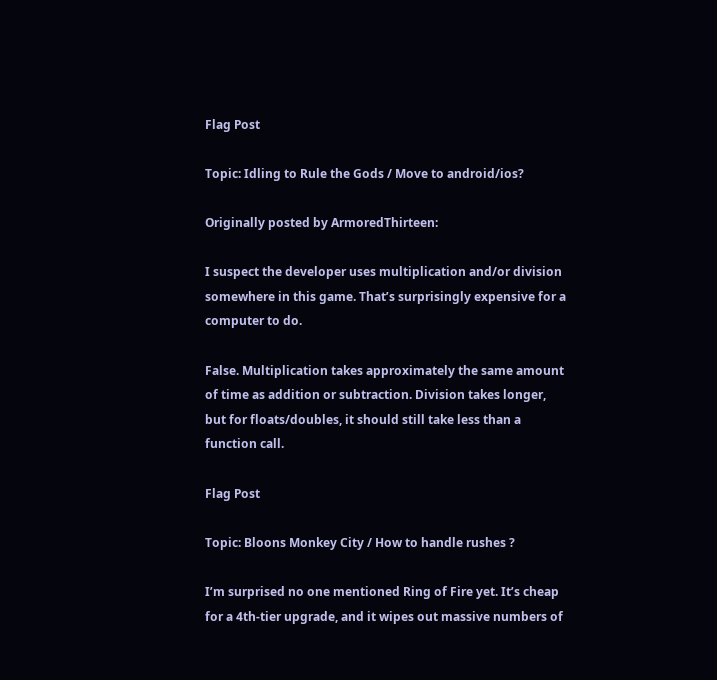Flag Post

Topic: Idling to Rule the Gods / Move to android/ios?

Originally posted by ArmoredThirteen:

I suspect the developer uses multiplication and/or division somewhere in this game. That’s surprisingly expensive for a computer to do.

False. Multiplication takes approximately the same amount of time as addition or subtraction. Division takes longer, but for floats/doubles, it should still take less than a function call.

Flag Post

Topic: Bloons Monkey City / How to handle rushes ?

I’m surprised no one mentioned Ring of Fire yet. It’s cheap for a 4th-tier upgrade, and it wipes out massive numbers of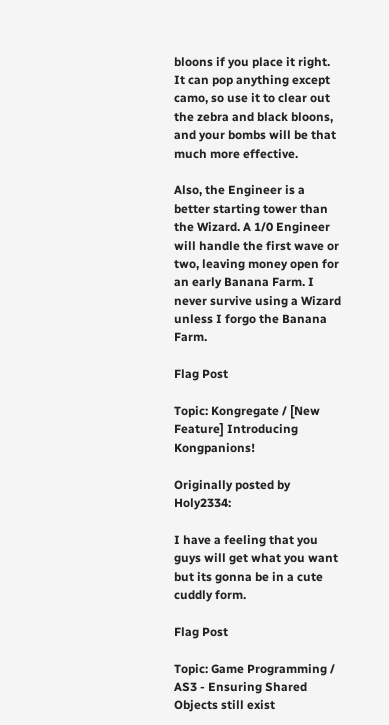bloons if you place it right. It can pop anything except camo, so use it to clear out the zebra and black bloons, and your bombs will be that much more effective.

Also, the Engineer is a better starting tower than the Wizard. A 1/0 Engineer will handle the first wave or two, leaving money open for an early Banana Farm. I never survive using a Wizard unless I forgo the Banana Farm.

Flag Post

Topic: Kongregate / [New Feature] Introducing Kongpanions!

Originally posted by Holy2334:

I have a feeling that you guys will get what you want but its gonna be in a cute cuddly form.

Flag Post

Topic: Game Programming / AS3 - Ensuring Shared Objects still exist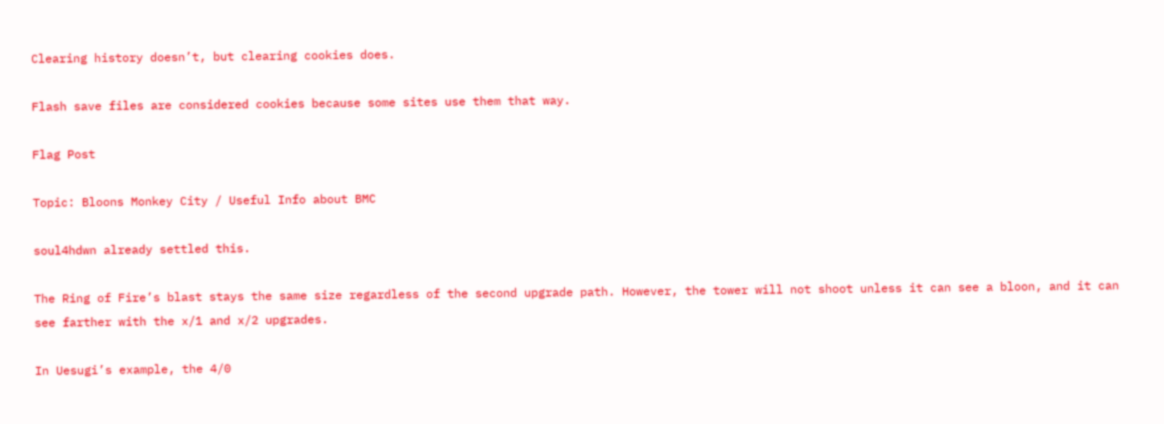Clearing history doesn’t, but clearing cookies does.

Flash save files are considered cookies because some sites use them that way.

Flag Post

Topic: Bloons Monkey City / Useful Info about BMC

soul4hdwn already settled this.

The Ring of Fire’s blast stays the same size regardless of the second upgrade path. However, the tower will not shoot unless it can see a bloon, and it can see farther with the x/1 and x/2 upgrades.

In Uesugi’s example, the 4/0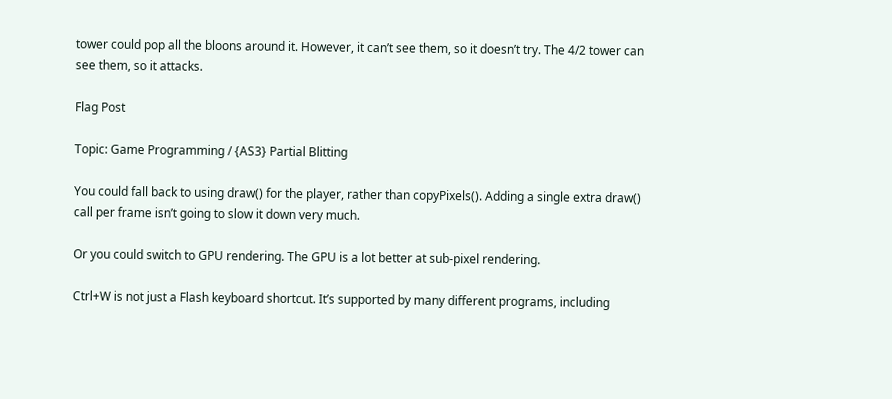tower could pop all the bloons around it. However, it can’t see them, so it doesn’t try. The 4/2 tower can see them, so it attacks.

Flag Post

Topic: Game Programming / {AS3} Partial Blitting

You could fall back to using draw() for the player, rather than copyPixels(). Adding a single extra draw() call per frame isn’t going to slow it down very much.

Or you could switch to GPU rendering. The GPU is a lot better at sub-pixel rendering.

Ctrl+W is not just a Flash keyboard shortcut. It’s supported by many different programs, including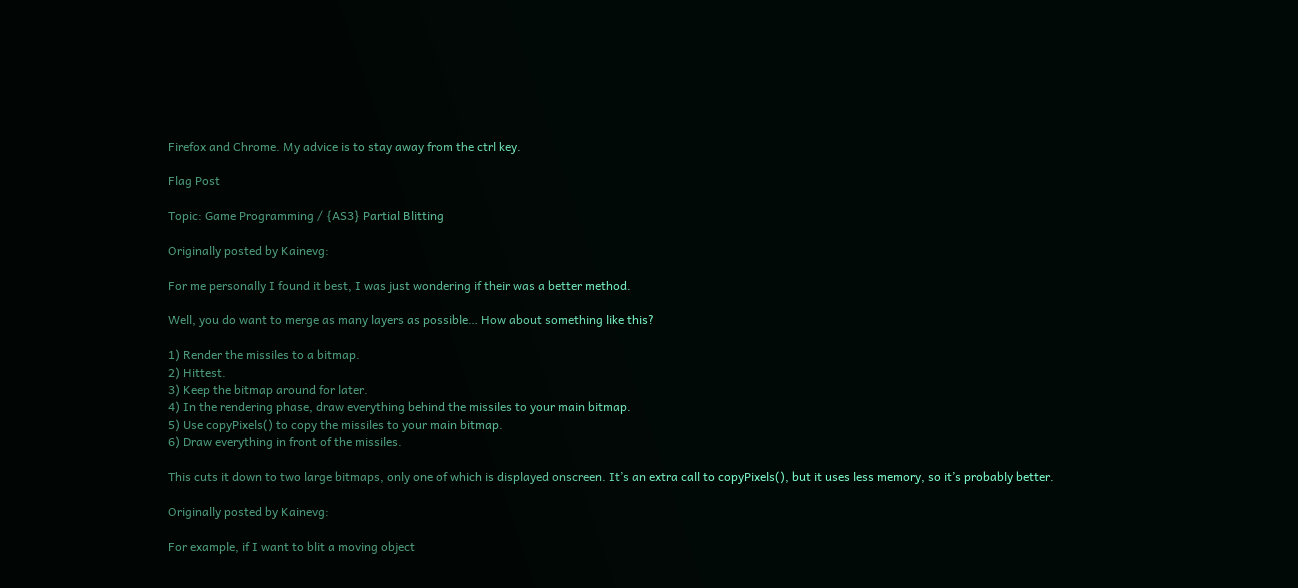Firefox and Chrome. My advice is to stay away from the ctrl key.

Flag Post

Topic: Game Programming / {AS3} Partial Blitting

Originally posted by Kainevg:

For me personally I found it best, I was just wondering if their was a better method.

Well, you do want to merge as many layers as possible… How about something like this?

1) Render the missiles to a bitmap.
2) Hittest.
3) Keep the bitmap around for later.
4) In the rendering phase, draw everything behind the missiles to your main bitmap.
5) Use copyPixels() to copy the missiles to your main bitmap.
6) Draw everything in front of the missiles.

This cuts it down to two large bitmaps, only one of which is displayed onscreen. It’s an extra call to copyPixels(), but it uses less memory, so it’s probably better.

Originally posted by Kainevg:

For example, if I want to blit a moving object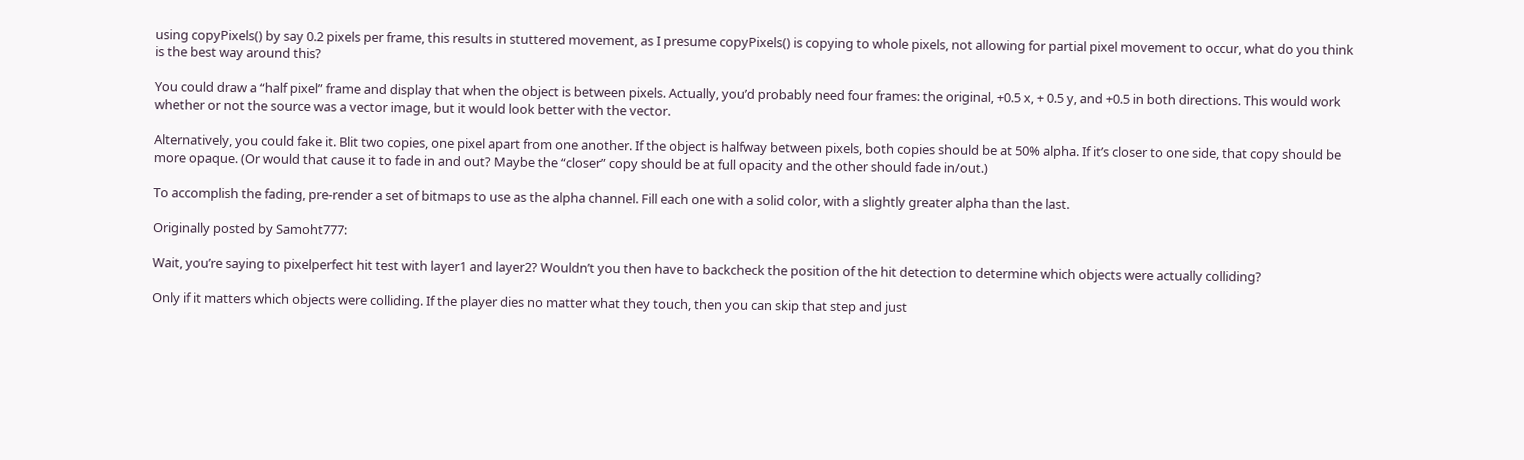using copyPixels() by say 0.2 pixels per frame, this results in stuttered movement, as I presume copyPixels() is copying to whole pixels, not allowing for partial pixel movement to occur, what do you think is the best way around this?

You could draw a “half pixel” frame and display that when the object is between pixels. Actually, you’d probably need four frames: the original, +0.5 x, + 0.5 y, and +0.5 in both directions. This would work whether or not the source was a vector image, but it would look better with the vector.

Alternatively, you could fake it. Blit two copies, one pixel apart from one another. If the object is halfway between pixels, both copies should be at 50% alpha. If it’s closer to one side, that copy should be more opaque. (Or would that cause it to fade in and out? Maybe the “closer” copy should be at full opacity and the other should fade in/out.)

To accomplish the fading, pre-render a set of bitmaps to use as the alpha channel. Fill each one with a solid color, with a slightly greater alpha than the last.

Originally posted by Samoht777:

Wait, you’re saying to pixelperfect hit test with layer1 and layer2? Wouldn’t you then have to backcheck the position of the hit detection to determine which objects were actually colliding?

Only if it matters which objects were colliding. If the player dies no matter what they touch, then you can skip that step and just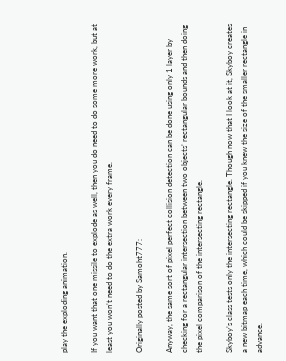play the exploding animation.

If you want that one missile to explode as well, then you do need to do some more work, but at least you won’t need to do the extra work every frame.

Originally posted by Samoht777:

Anyway, the same sort of pixel perfect collision detection can be done using only 1 layer by checking for a rectangular intersection between two objects’ rectangular bounds and then doing the pixel comparison of the intersecting rectangle.

Skyboy’s class tests only the intersecting rectangle. Though now that I look at it, Skyboy creates a new bitmap each time, which could be skipped if you knew the size of the smaller rectangle in advance.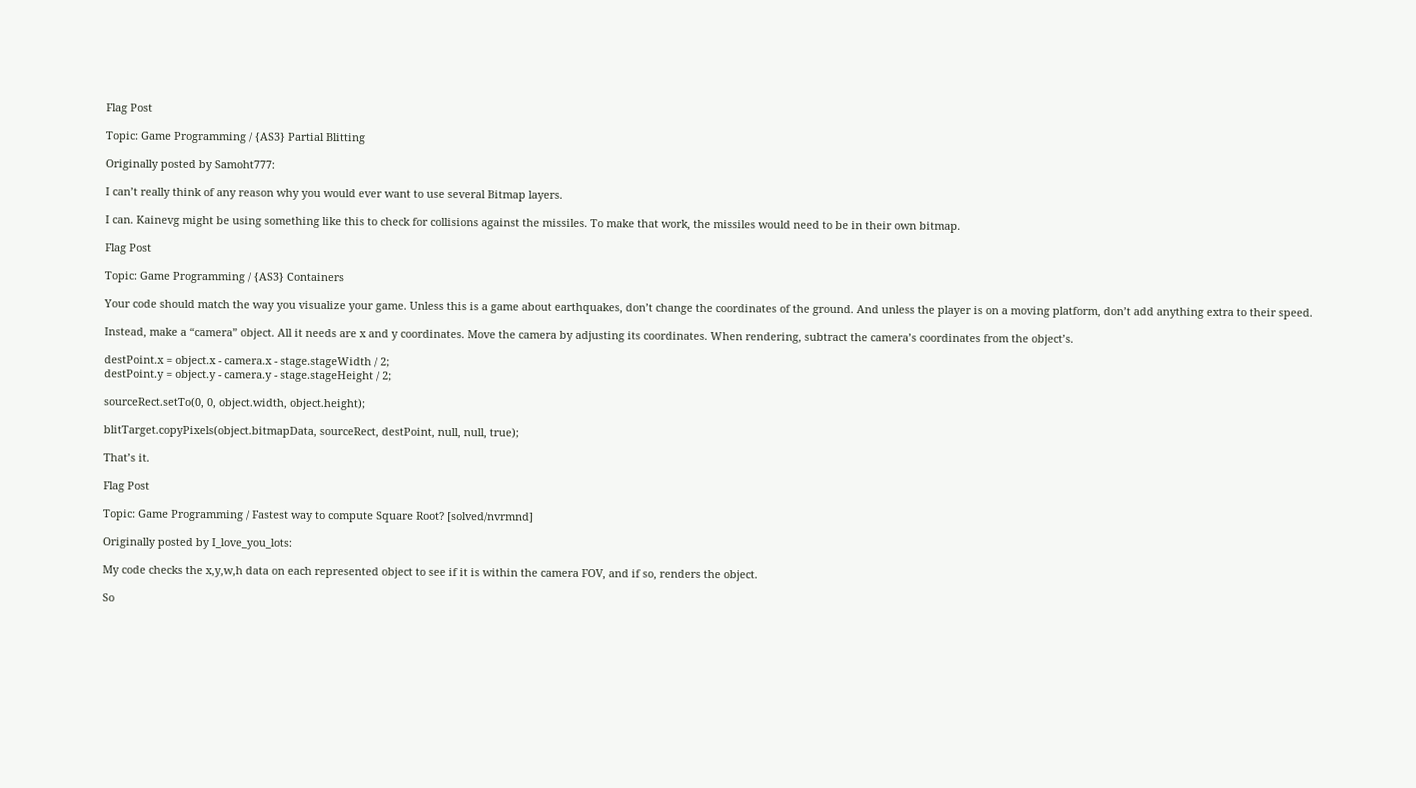Flag Post

Topic: Game Programming / {AS3} Partial Blitting

Originally posted by Samoht777:

I can’t really think of any reason why you would ever want to use several Bitmap layers.

I can. Kainevg might be using something like this to check for collisions against the missiles. To make that work, the missiles would need to be in their own bitmap.

Flag Post

Topic: Game Programming / {AS3} Containers

Your code should match the way you visualize your game. Unless this is a game about earthquakes, don’t change the coordinates of the ground. And unless the player is on a moving platform, don’t add anything extra to their speed.

Instead, make a “camera” object. All it needs are x and y coordinates. Move the camera by adjusting its coordinates. When rendering, subtract the camera’s coordinates from the object’s.

destPoint.x = object.x - camera.x - stage.stageWidth / 2;
destPoint.y = object.y - camera.y - stage.stageHeight / 2;

sourceRect.setTo(0, 0, object.width, object.height);

blitTarget.copyPixels(object.bitmapData, sourceRect, destPoint, null, null, true);

That’s it.

Flag Post

Topic: Game Programming / Fastest way to compute Square Root? [solved/nvrmnd]

Originally posted by I_love_you_lots:

My code checks the x,y,w,h data on each represented object to see if it is within the camera FOV, and if so, renders the object.

So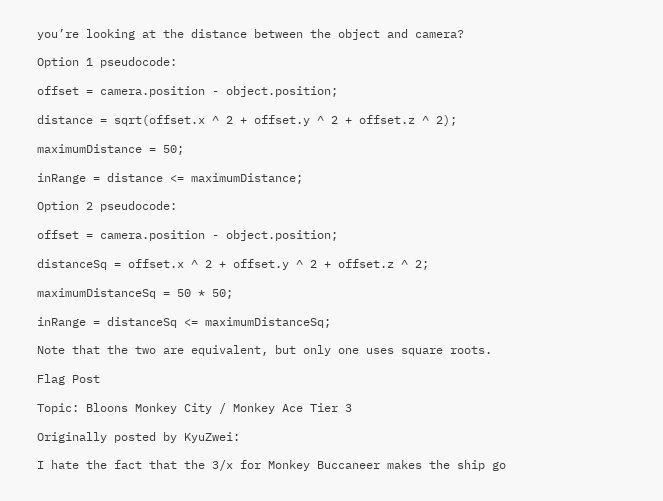you’re looking at the distance between the object and camera?

Option 1 pseudocode:

offset = camera.position - object.position;

distance = sqrt(offset.x ^ 2 + offset.y ^ 2 + offset.z ^ 2);

maximumDistance = 50;

inRange = distance <= maximumDistance;

Option 2 pseudocode:

offset = camera.position - object.position;

distanceSq = offset.x ^ 2 + offset.y ^ 2 + offset.z ^ 2;

maximumDistanceSq = 50 * 50;

inRange = distanceSq <= maximumDistanceSq;

Note that the two are equivalent, but only one uses square roots.

Flag Post

Topic: Bloons Monkey City / Monkey Ace Tier 3

Originally posted by KyuZwei:

I hate the fact that the 3/x for Monkey Buccaneer makes the ship go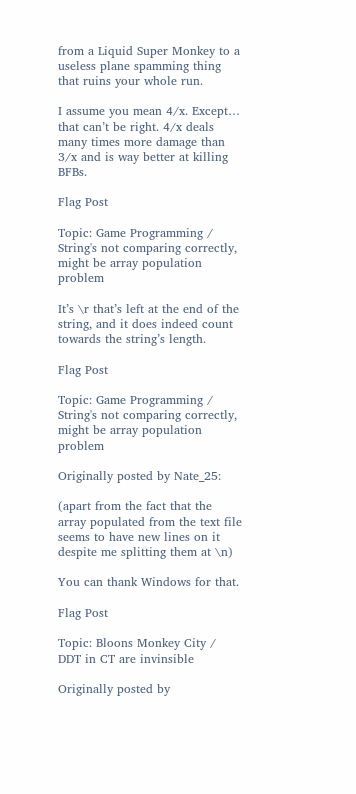from a Liquid Super Monkey to a useless plane spamming thing that ruins your whole run.

I assume you mean 4/x. Except… that can’t be right. 4/x deals many times more damage than 3/x and is way better at killing BFBs.

Flag Post

Topic: Game Programming / String's not comparing correctly, might be array population problem

It’s \r that’s left at the end of the string, and it does indeed count towards the string’s length.

Flag Post

Topic: Game Programming / String's not comparing correctly, might be array population problem

Originally posted by Nate_25:

(apart from the fact that the array populated from the text file seems to have new lines on it despite me splitting them at \n)

You can thank Windows for that.

Flag Post

Topic: Bloons Monkey City / DDT in CT are invinsible

Originally posted by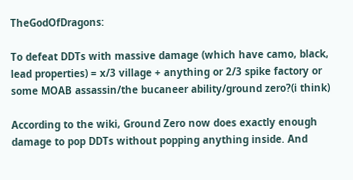TheGodOfDragons:

To defeat DDTs with massive damage (which have camo, black, lead properties) = x/3 village + anything or 2/3 spike factory or some MOAB assassin/the bucaneer ability/ground zero?(i think)

According to the wiki, Ground Zero now does exactly enough damage to pop DDTs without popping anything inside. And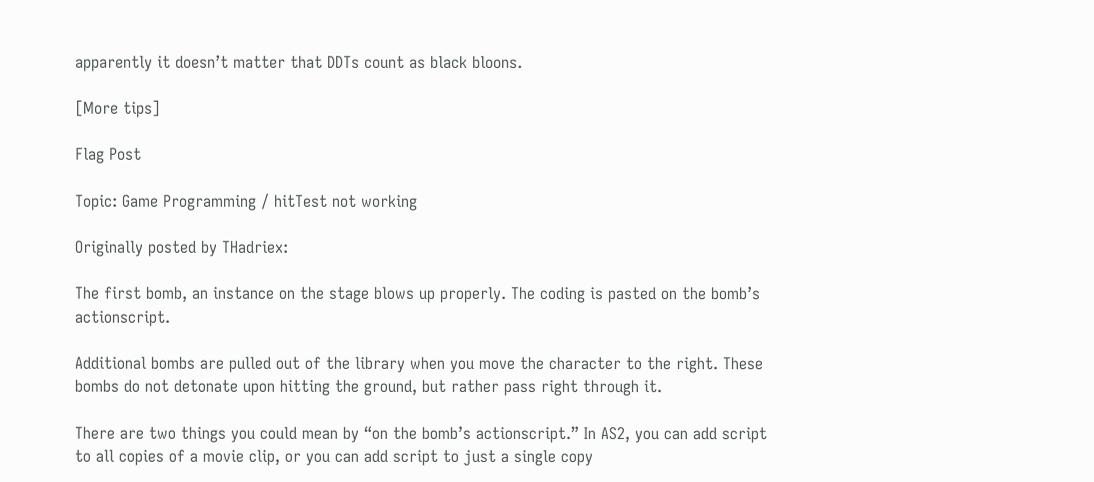apparently it doesn’t matter that DDTs count as black bloons.

[More tips]

Flag Post

Topic: Game Programming / hitTest not working

Originally posted by THadriex:

The first bomb, an instance on the stage blows up properly. The coding is pasted on the bomb’s actionscript.

Additional bombs are pulled out of the library when you move the character to the right. These bombs do not detonate upon hitting the ground, but rather pass right through it.

There are two things you could mean by “on the bomb’s actionscript.” In AS2, you can add script to all copies of a movie clip, or you can add script to just a single copy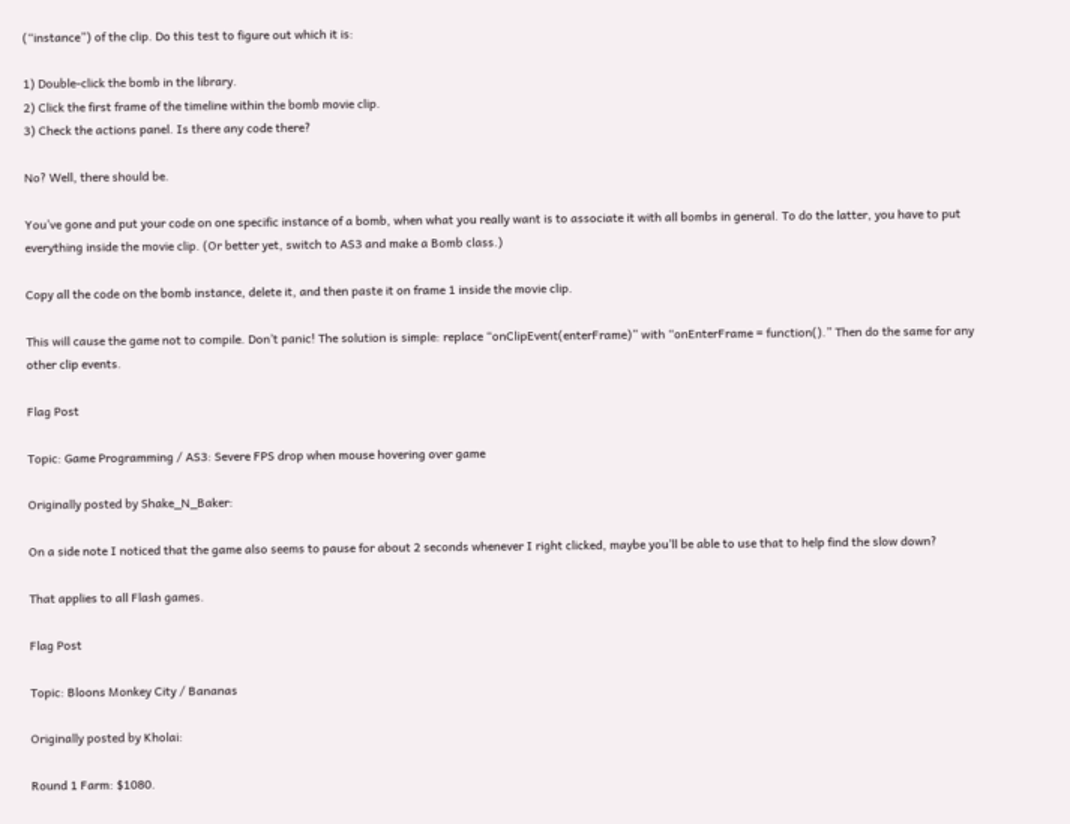(“instance”) of the clip. Do this test to figure out which it is:

1) Double-click the bomb in the library.
2) Click the first frame of the timeline within the bomb movie clip.
3) Check the actions panel. Is there any code there?

No? Well, there should be.

You’ve gone and put your code on one specific instance of a bomb, when what you really want is to associate it with all bombs in general. To do the latter, you have to put everything inside the movie clip. (Or better yet, switch to AS3 and make a Bomb class.)

Copy all the code on the bomb instance, delete it, and then paste it on frame 1 inside the movie clip.

This will cause the game not to compile. Don’t panic! The solution is simple: replace “onClipEvent(enterFrame)” with “onEnterFrame = function().” Then do the same for any other clip events.

Flag Post

Topic: Game Programming / AS3: Severe FPS drop when mouse hovering over game

Originally posted by Shake_N_Baker:

On a side note I noticed that the game also seems to pause for about 2 seconds whenever I right clicked, maybe you’ll be able to use that to help find the slow down?

That applies to all Flash games.

Flag Post

Topic: Bloons Monkey City / Bananas

Originally posted by Kholai:

Round 1 Farm: $1080.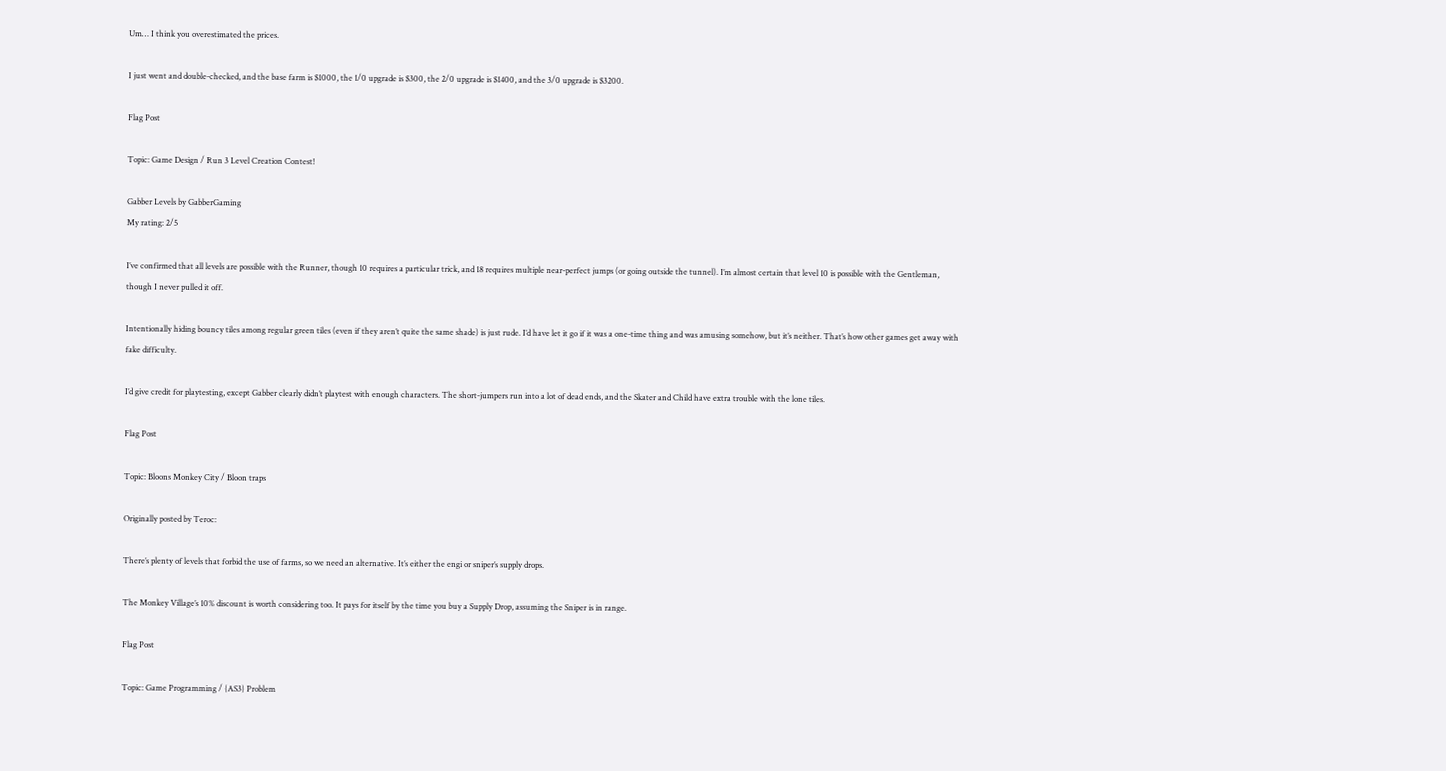Um… I think you overestimated the prices.

I just went and double-checked, and the base farm is $1000, the 1/0 upgrade is $300, the 2/0 upgrade is $1400, and the 3/0 upgrade is $3200.

Flag Post

Topic: Game Design / Run 3 Level Creation Contest!

Gabber Levels by GabberGaming
My rating: 2/5

I’ve confirmed that all levels are possible with the Runner, though 10 requires a particular trick, and 18 requires multiple near-perfect jumps (or going outside the tunnel). I’m almost certain that level 10 is possible with the Gentleman, though I never pulled it off.

Intentionally hiding bouncy tiles among regular green tiles (even if they aren’t quite the same shade) is just rude. I’d have let it go if it was a one-time thing and was amusing somehow, but it’s neither. That’s how other games get away with fake difficulty.

I’d give credit for playtesting, except Gabber clearly didn’t playtest with enough characters. The short-jumpers run into a lot of dead ends, and the Skater and Child have extra trouble with the lone tiles.

Flag Post

Topic: Bloons Monkey City / Bloon traps

Originally posted by Teroc:

There’s plenty of levels that forbid the use of farms, so we need an alternative. It’s either the engi or sniper’s supply drops.

The Monkey Village’s 10% discount is worth considering too. It pays for itself by the time you buy a Supply Drop, assuming the Sniper is in range.

Flag Post

Topic: Game Programming / {AS3} Problem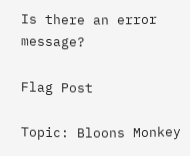Is there an error message?

Flag Post

Topic: Bloons Monkey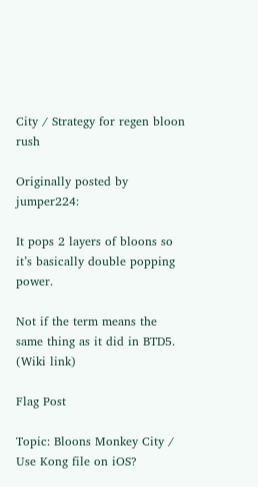City / Strategy for regen bloon rush

Originally posted by jumper224:

It pops 2 layers of bloons so it’s basically double popping power.

Not if the term means the same thing as it did in BTD5. (Wiki link)

Flag Post

Topic: Bloons Monkey City / Use Kong file on iOS?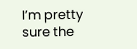I’m pretty sure the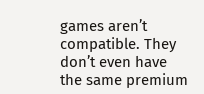games aren’t compatible. They don’t even have the same premium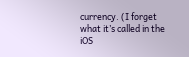currency. (I forget what it’s called in the iOS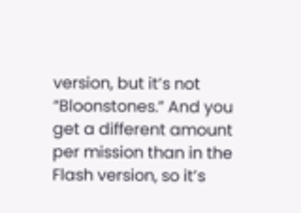version, but it’s not “Bloonstones.” And you get a different amount per mission than in the Flash version, so it’s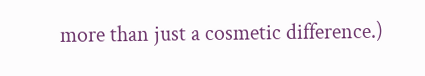more than just a cosmetic difference.)